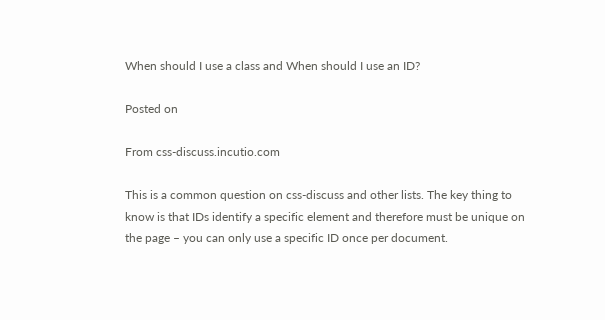When should I use a class and When should I use an ID?

Posted on

From css-discuss.incutio.com

This is a common question on css-discuss and other lists. The key thing to know is that IDs identify a specific element and therefore must be unique on the page – you can only use a specific ID once per document.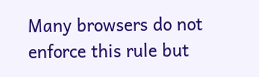Many browsers do not enforce this rule but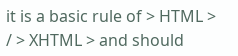it is a basic rule of > HTML > / > XHTML > and should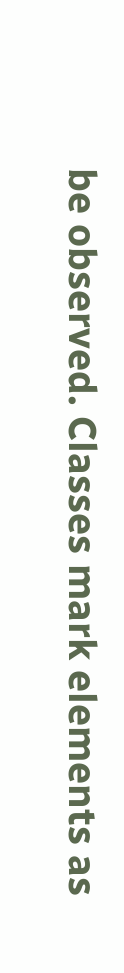be observed. Classes mark elements as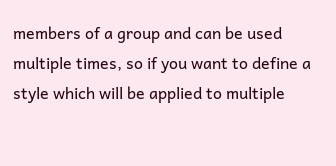members of a group and can be used multiple times, so if you want to define a style which will be applied to multiple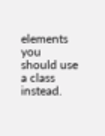elements you should use a class instead.